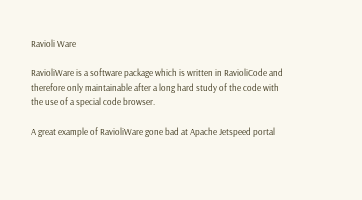Ravioli Ware

RavioliWare is a software package which is written in RavioliCode and therefore only maintainable after a long hard study of the code with the use of a special code browser.

A great example of RavioliWare gone bad at Apache Jetspeed portal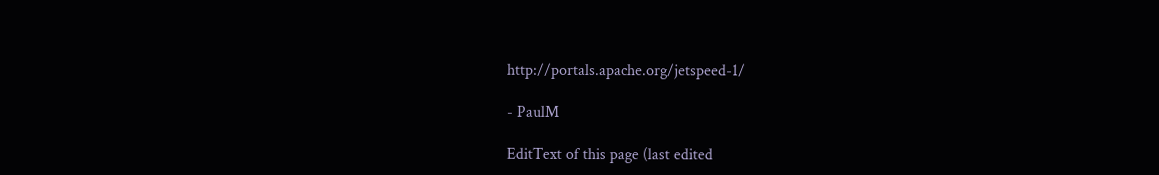http://portals.apache.org/jetspeed-1/

- PaulM

EditText of this page (last edited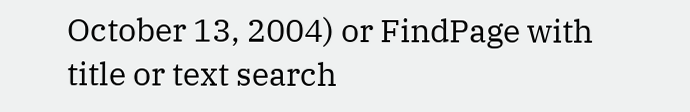October 13, 2004) or FindPage with title or text search